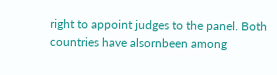right to appoint judges to the panel. Both countries have alsornbeen among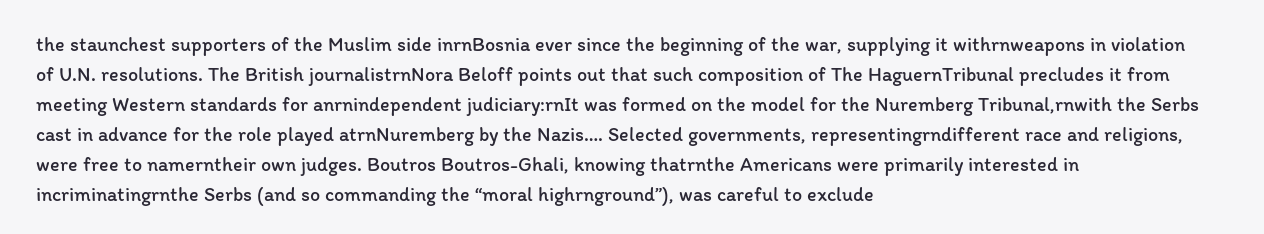the staunchest supporters of the Muslim side inrnBosnia ever since the beginning of the war, supplying it withrnweapons in violation of U.N. resolutions. The British journalistrnNora Beloff points out that such composition of The HaguernTribunal precludes it from meeting Western standards for anrnindependent judiciary:rnIt was formed on the model for the Nuremberg Tribunal,rnwith the Serbs cast in advance for the role played atrnNuremberg by the Nazis…. Selected governments, representingrndifferent race and religions, were free to namerntheir own judges. Boutros Boutros-Ghali, knowing thatrnthe Americans were primarily interested in incriminatingrnthe Serbs (and so commanding the “moral highrnground”), was careful to exclude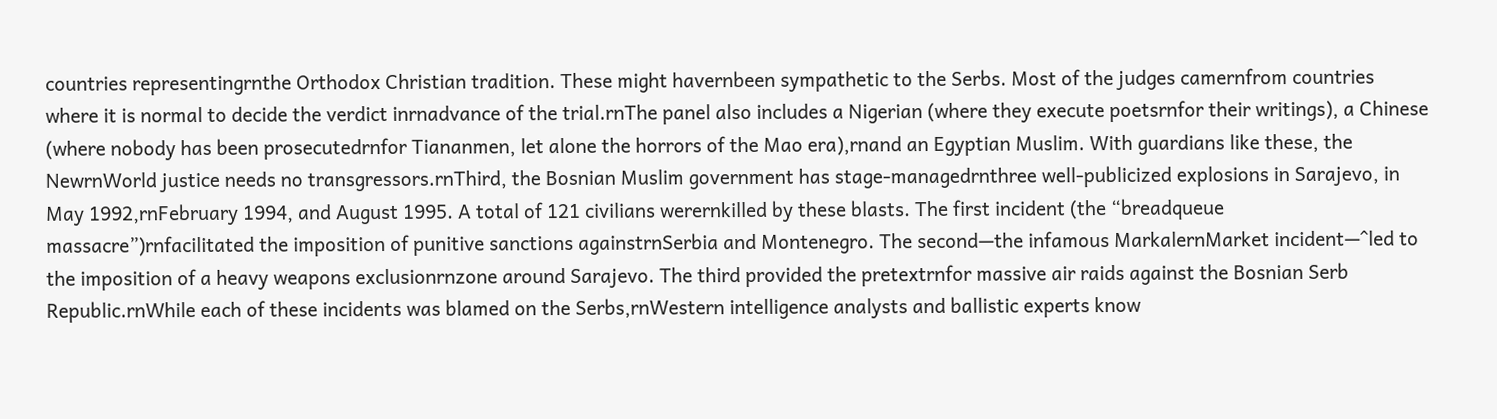countries representingrnthe Orthodox Christian tradition. These might havernbeen sympathetic to the Serbs. Most of the judges camernfrom countries where it is normal to decide the verdict inrnadvance of the trial.rnThe panel also includes a Nigerian (where they execute poetsrnfor their writings), a Chinese (where nobody has been prosecutedrnfor Tiananmen, let alone the horrors of the Mao era),rnand an Egyptian Muslim. With guardians like these, the NewrnWorld justice needs no transgressors.rnThird, the Bosnian Muslim government has stage-managedrnthree well-publicized explosions in Sarajevo, in May 1992,rnFebruary 1994, and August 1995. A total of 121 civilians werernkilled by these blasts. The first incident (the “breadqueue massacre”)rnfacilitated the imposition of punitive sanctions againstrnSerbia and Montenegro. The second—the infamous MarkalernMarket incident—^led to the imposition of a heavy weapons exclusionrnzone around Sarajevo. The third provided the pretextrnfor massive air raids against the Bosnian Serb Republic.rnWhile each of these incidents was blamed on the Serbs,rnWestern intelligence analysts and ballistic experts know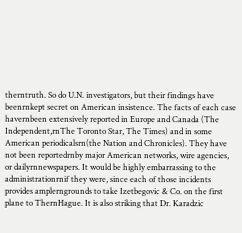therntruth. So do U.N. investigators, but their findings have beenrnkept secret on American insistence. The facts of each case havernbeen extensively reported in Europe and Canada (The Independent,rnThe Toronto Star, The Times) and in some American periodicalsrn(the Nation and Chronicles). They have not been reportedrnby major American networks, wire agencies, or dailyrnnewspapers. It would be highly embarrassing to the administrationrnif they were, since each of those incidents provides amplerngrounds to take Izetbegovic & Co. on the first plane to ThernHague. It is also striking that Dr. Karadzic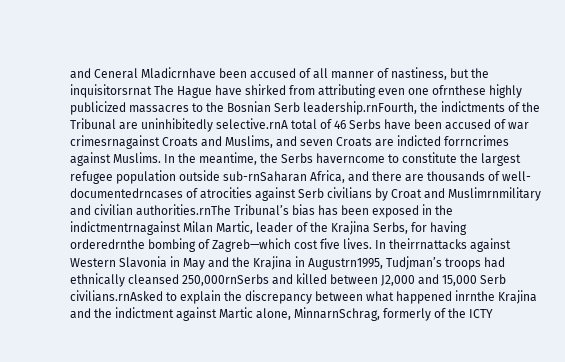and Ceneral Mladicrnhave been accused of all manner of nastiness, but the inquisitorsrnat The Hague have shirked from attributing even one ofrnthese highly publicized massacres to the Bosnian Serb leadership.rnFourth, the indictments of the Tribunal are uninhibitedly selective.rnA total of 46 Serbs have been accused of war crimesrnagainst Croats and Muslims, and seven Croats are indicted forrncrimes against Muslims. In the meantime, the Serbs haverncome to constitute the largest refugee population outside sub-rnSaharan Africa, and there are thousands of well-documentedrncases of atrocities against Serb civilians by Croat and Muslimrnmilitary and civilian authorities.rnThe Tribunal’s bias has been exposed in the indictmentrnagainst Milan Martic, leader of the Krajina Serbs, for having orderedrnthe bombing of Zagreb—which cost five lives. In theirrnattacks against Western Slavonia in May and the Krajina in Augustrn1995, Tudjman’s troops had ethnically cleansed 250,000rnSerbs and killed between J2,000 and 15,000 Serb civilians.rnAsked to explain the discrepancy between what happened inrnthe Krajina and the indictment against Martic alone, MinnarnSchrag, formerly of the ICTY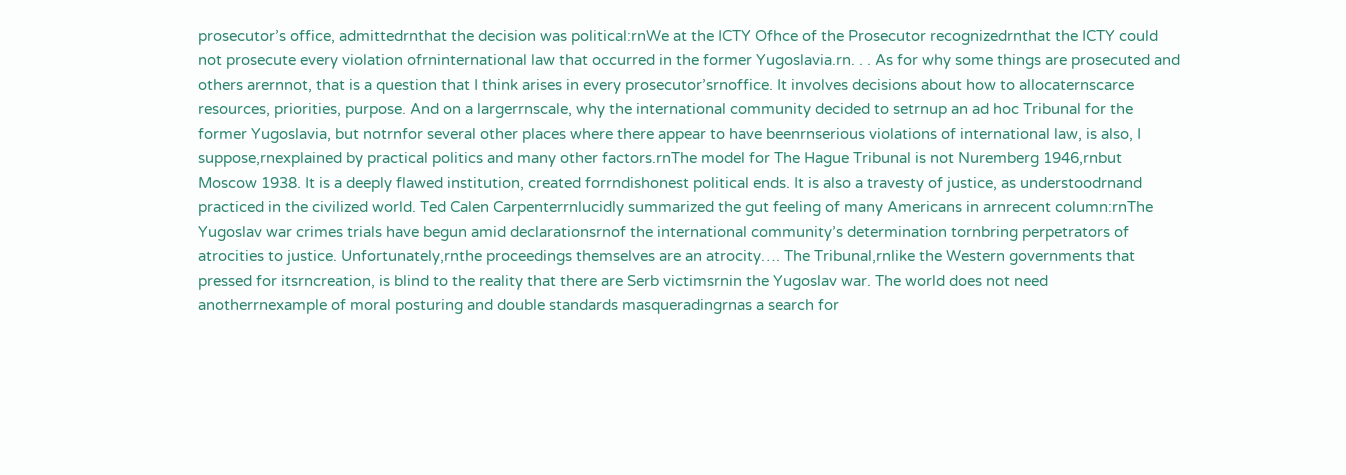prosecutor’s office, admittedrnthat the decision was political:rnWe at the ICTY Ofhce of the Prosecutor recognizedrnthat the ICTY could not prosecute every violation ofrninternational law that occurred in the former Yugoslavia.rn. . . As for why some things are prosecuted and others arernnot, that is a question that I think arises in every prosecutor’srnoffice. It involves decisions about how to allocaternscarce resources, priorities, purpose. And on a largerrnscale, why the international community decided to setrnup an ad hoc Tribunal for the former Yugoslavia, but notrnfor several other places where there appear to have beenrnserious violations of international law, is also, I suppose,rnexplained by practical politics and many other factors.rnThe model for The Hague Tribunal is not Nuremberg 1946,rnbut Moscow 1938. It is a deeply flawed institution, created forrndishonest political ends. It is also a travesty of justice, as understoodrnand practiced in the civilized world. Ted Calen Carpenterrnlucidly summarized the gut feeling of many Americans in arnrecent column:rnThe Yugoslav war crimes trials have begun amid declarationsrnof the international community’s determination tornbring perpetrators of atrocities to justice. Unfortunately,rnthe proceedings themselves are an atrocity…. The Tribunal,rnlike the Western governments that pressed for itsrncreation, is blind to the reality that there are Serb victimsrnin the Yugoslav war. The world does not need anotherrnexample of moral posturing and double standards masqueradingrnas a search for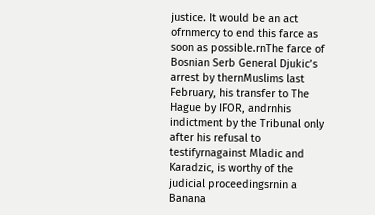justice. It would be an act ofrnmercy to end this farce as soon as possible.rnThe farce of Bosnian Serb General Djukic’s arrest by thernMuslims last February, his transfer to The Hague by IFOR, andrnhis indictment by the Tribunal only after his refusal to testifyrnagainst Mladic and Karadzic, is worthy of the judicial proceedingsrnin a Banana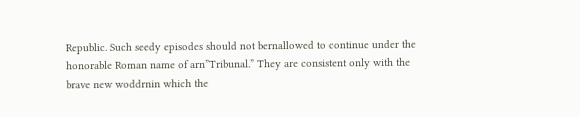Republic. Such seedy episodes should not bernallowed to continue under the honorable Roman name of arn”Tribunal.” They are consistent only with the brave new woddrnin which the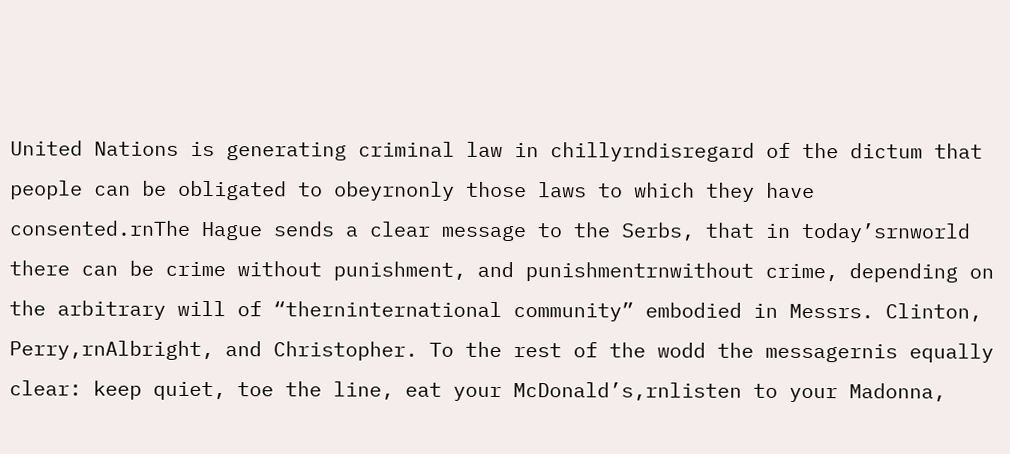United Nations is generating criminal law in chillyrndisregard of the dictum that people can be obligated to obeyrnonly those laws to which they have consented.rnThe Hague sends a clear message to the Serbs, that in today’srnworld there can be crime without punishment, and punishmentrnwithout crime, depending on the arbitrary will of “therninternational community” embodied in Messrs. Clinton, Perry,rnAlbright, and Christopher. To the rest of the wodd the messagernis equally clear: keep quiet, toe the line, eat your McDonald’s,rnlisten to your Madonna,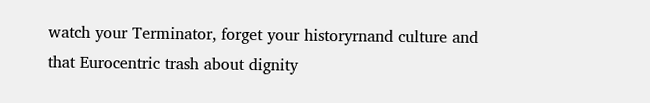watch your Terminator, forget your historyrnand culture and that Eurocentric trash about dignity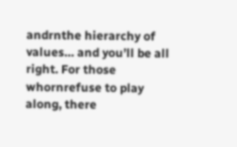andrnthe hierarchy of values… and you’ll be all right. For those whornrefuse to play along, there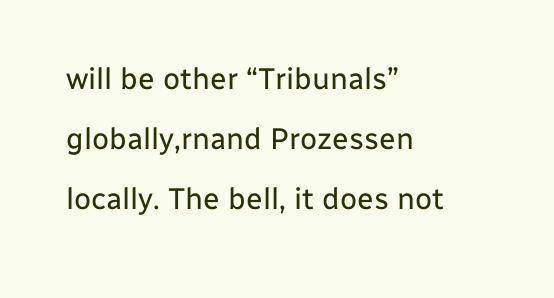will be other “Tribunals” globally,rnand Prozessen locally. The bell, it does not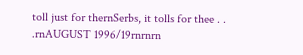toll just for thernSerbs, it tolls for thee . . .rnAUGUST 1996/19rnrnrn